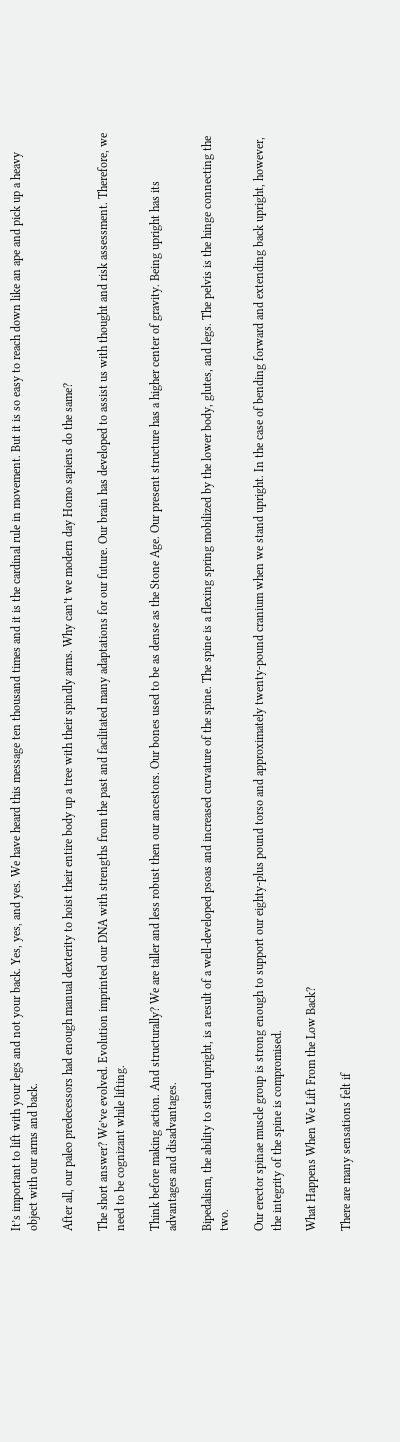It’s important to lift with your legs and not your back. Yes, yes, and yes. We have heard this message ten thousand times and it is the cardinal rule in movement. But it is so easy to reach down like an ape and pick up a heavy object with our arms and back.

After all, our paleo predecessors had enough manual dexterity to hoist their entire body up a tree with their spindly arms. Why can’t we modern day Homo sapiens do the same?

The short answer? We’ve evolved. Evolution imprinted our DNA with strengths from the past and facilitated many adaptations for our future. Our brain has developed to assist us with thought and risk assessment. Therefore, we need to be cognizant while lifting.

Think before making action. And structurally? We are taller and less robust then our ancestors. Our bones used to be as dense as the Stone Age. Our present structure has a higher center of gravity. Being upright has its advantages and disadvantages.

Bipedalism, the ability to stand upright, is a result of a well-developed psoas and increased curvature of the spine. The spine is a flexing spring mobilized by the lower body, glutes, and legs. The pelvis is the hinge connecting the two.

Our erector spinae muscle group is strong enough to support our eighty-plus pound torso and approximately twenty-pound cranium when we stand upright. In the case of bending forward and extending back upright, however, the integrity of the spine is compromised.

What Happens When We Lift From the Low Back?

There are many sensations felt if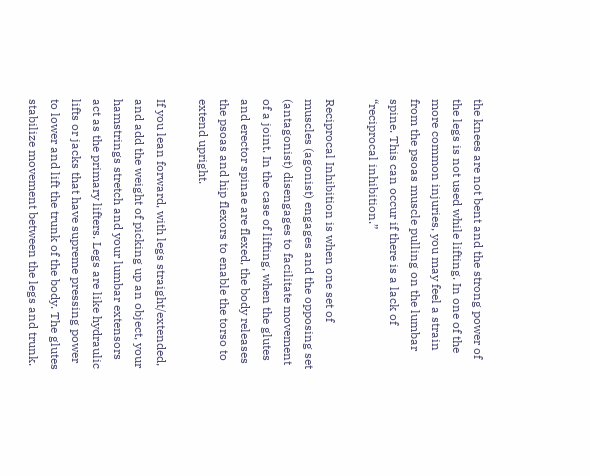the knees are not bent and the strong power of the legs is not used while lifting. In one of the more common injuries, you may feel a strain from the psoas muscle pulling on the lumbar spine. This can occur if there is a lack of “reciprocal inhibition.”

Reciprocal Inhibition is when one set of muscles (agonist) engages and the opposing set (antagonist) disengages to facilitate movement of a joint. In the case of lifting, when the glutes and erector spinae are flexed, the body releases the psoas and hip flexors to enable the torso to extend upright.

If you lean forward, with legs straight/extended, and add the weight of picking up an object, your hamstrings stretch and your lumbar extensors act as the primary lifters. Legs are like hydraulic lifts or jacks that have supreme pressing power to lower and lift the trunk of the body. The glutes stabilize movement between the legs and trunk.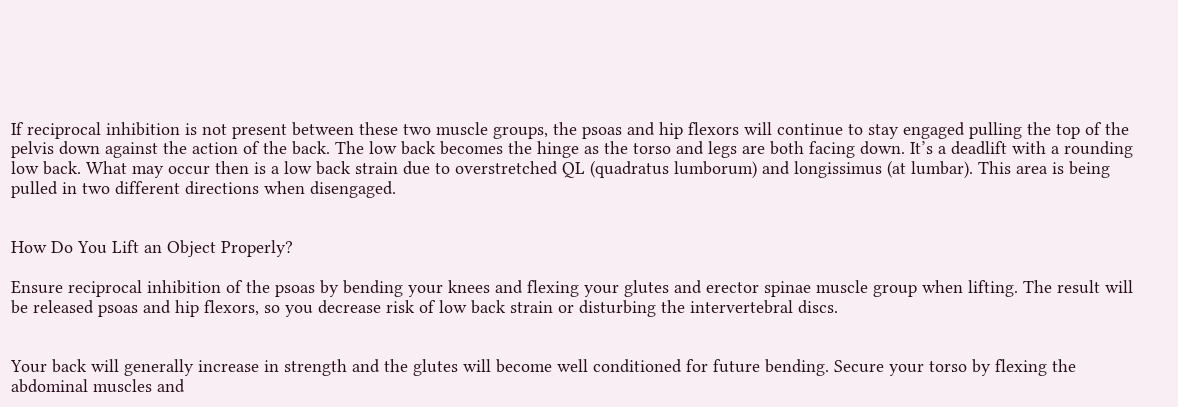If reciprocal inhibition is not present between these two muscle groups, the psoas and hip flexors will continue to stay engaged pulling the top of the pelvis down against the action of the back. The low back becomes the hinge as the torso and legs are both facing down. It’s a deadlift with a rounding low back. What may occur then is a low back strain due to overstretched QL (quadratus lumborum) and longissimus (at lumbar). This area is being pulled in two different directions when disengaged.


How Do You Lift an Object Properly?

Ensure reciprocal inhibition of the psoas by bending your knees and flexing your glutes and erector spinae muscle group when lifting. The result will be released psoas and hip flexors, so you decrease risk of low back strain or disturbing the intervertebral discs.


Your back will generally increase in strength and the glutes will become well conditioned for future bending. Secure your torso by flexing the abdominal muscles and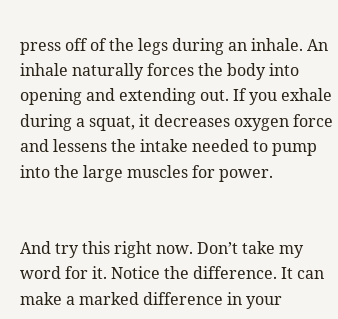press off of the legs during an inhale. An inhale naturally forces the body into opening and extending out. If you exhale during a squat, it decreases oxygen force and lessens the intake needed to pump into the large muscles for power.


And try this right now. Don’t take my word for it. Notice the difference. It can make a marked difference in your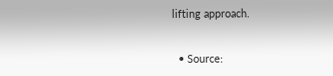lifting approach.


  • Source: